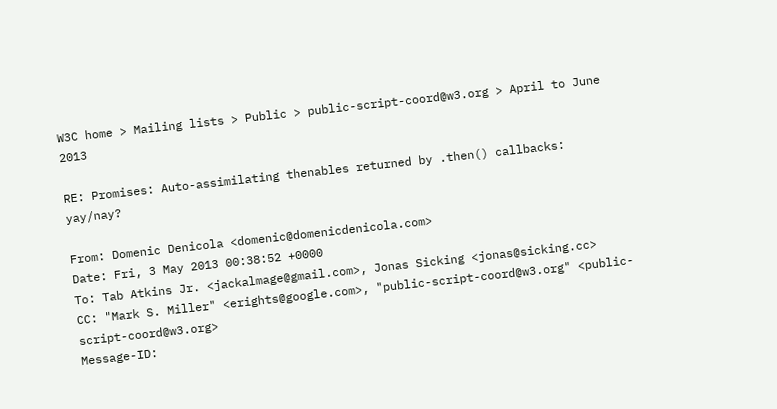W3C home > Mailing lists > Public > public-script-coord@w3.org > April to June 2013

RE: Promises: Auto-assimilating thenables returned by .then() callbacks: yay/nay?

From: Domenic Denicola <domenic@domenicdenicola.com>
Date: Fri, 3 May 2013 00:38:52 +0000
To: Tab Atkins Jr. <jackalmage@gmail.com>, Jonas Sicking <jonas@sicking.cc>
CC: "Mark S. Miller" <erights@google.com>, "public-script-coord@w3.org" <public-script-coord@w3.org>
Message-ID: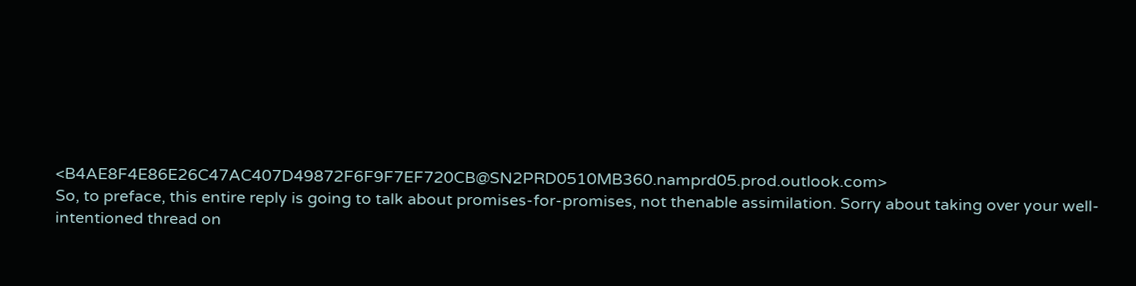<B4AE8F4E86E26C47AC407D49872F6F9F7EF720CB@SN2PRD0510MB360.namprd05.prod.outlook.com>
So, to preface, this entire reply is going to talk about promises-for-promises, not thenable assimilation. Sorry about taking over your well-intentioned thread on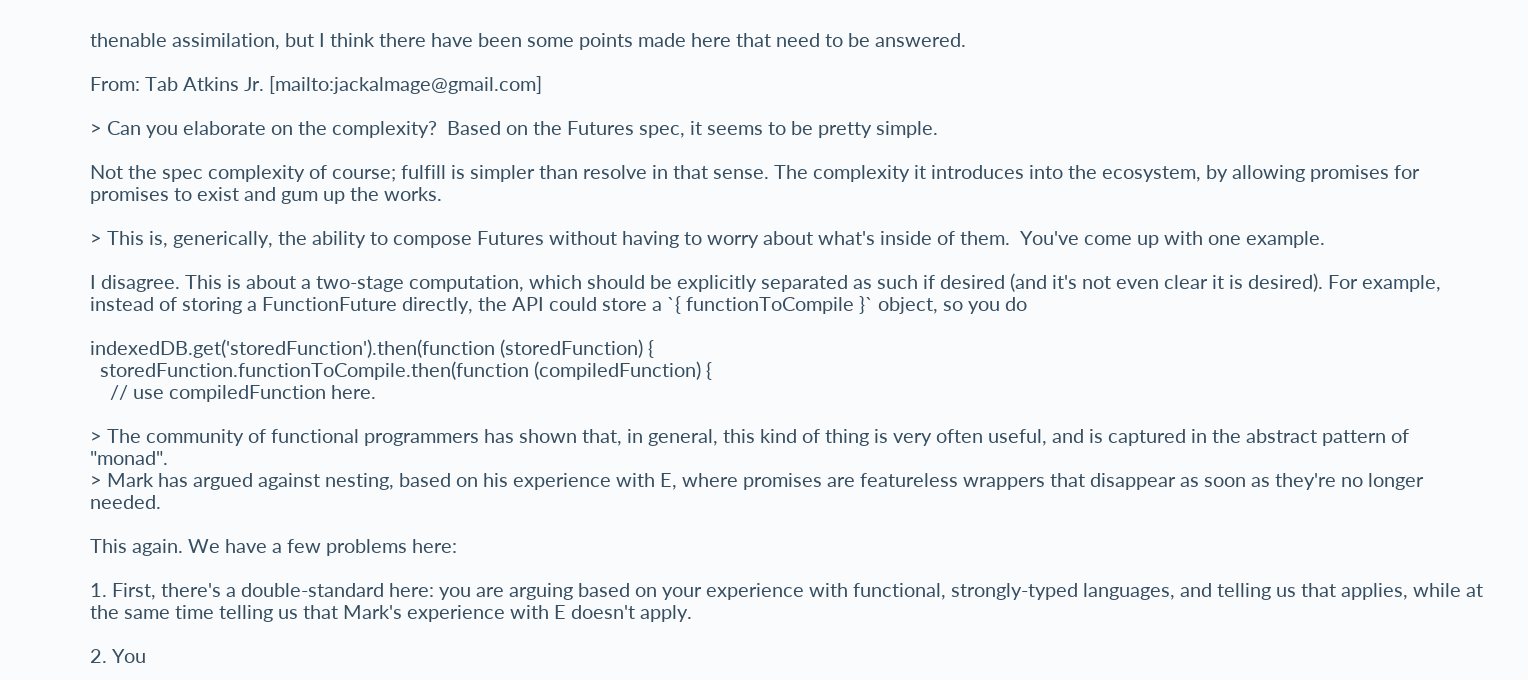thenable assimilation, but I think there have been some points made here that need to be answered.

From: Tab Atkins Jr. [mailto:jackalmage@gmail.com]

> Can you elaborate on the complexity?  Based on the Futures spec, it seems to be pretty simple.

Not the spec complexity of course; fulfill is simpler than resolve in that sense. The complexity it introduces into the ecosystem, by allowing promises for promises to exist and gum up the works.

> This is, generically, the ability to compose Futures without having to worry about what's inside of them.  You've come up with one example.

I disagree. This is about a two-stage computation, which should be explicitly separated as such if desired (and it's not even clear it is desired). For example, instead of storing a FunctionFuture directly, the API could store a `{ functionToCompile }` object, so you do

indexedDB.get('storedFunction').then(function (storedFunction) {
  storedFunction.functionToCompile.then(function (compiledFunction) {
    // use compiledFunction here.

> The community of functional programmers has shown that, in general, this kind of thing is very often useful, and is captured in the abstract pattern of "monad".
> Mark has argued against nesting, based on his experience with E, where promises are featureless wrappers that disappear as soon as they're no longer needed.

This again. We have a few problems here:

1. First, there's a double-standard here: you are arguing based on your experience with functional, strongly-typed languages, and telling us that applies, while at the same time telling us that Mark's experience with E doesn't apply.

2. You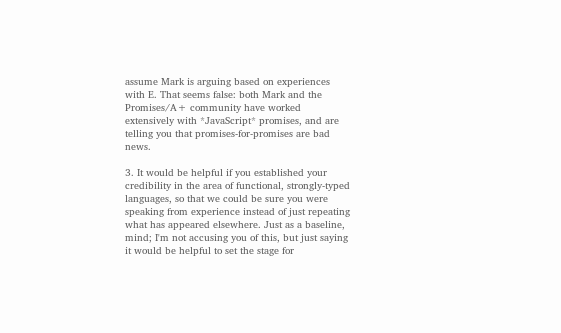assume Mark is arguing based on experiences with E. That seems false: both Mark and the Promises/A+ community have worked extensively with *JavaScript* promises, and are telling you that promises-for-promises are bad news.

3. It would be helpful if you established your credibility in the area of functional, strongly-typed languages, so that we could be sure you were speaking from experience instead of just repeating what has appeared elsewhere. Just as a baseline, mind; I'm not accusing you of this, but just saying it would be helpful to set the stage for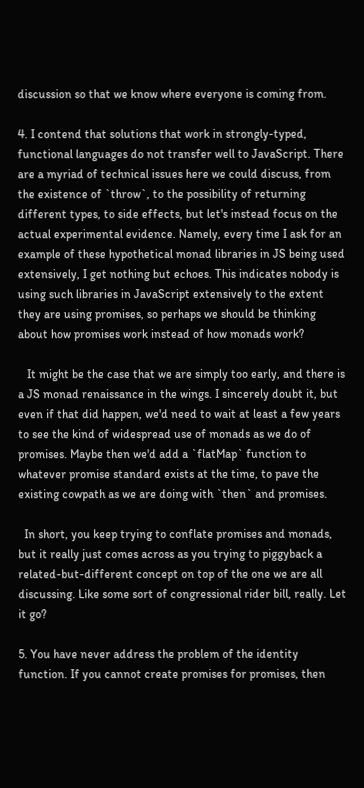discussion so that we know where everyone is coming from.

4. I contend that solutions that work in strongly-typed, functional languages do not transfer well to JavaScript. There are a myriad of technical issues here we could discuss, from the existence of `throw`, to the possibility of returning different types, to side effects, but let's instead focus on the actual experimental evidence. Namely, every time I ask for an example of these hypothetical monad libraries in JS being used extensively, I get nothing but echoes. This indicates nobody is using such libraries in JavaScript extensively to the extent they are using promises, so perhaps we should be thinking about how promises work instead of how monads work?

   It might be the case that we are simply too early, and there is a JS monad renaissance in the wings. I sincerely doubt it, but even if that did happen, we'd need to wait at least a few years to see the kind of widespread use of monads as we do of promises. Maybe then we'd add a `flatMap` function to whatever promise standard exists at the time, to pave the existing cowpath as we are doing with `then` and promises.

  In short, you keep trying to conflate promises and monads, but it really just comes across as you trying to piggyback a related-but-different concept on top of the one we are all discussing. Like some sort of congressional rider bill, really. Let it go?

5. You have never address the problem of the identity function. If you cannot create promises for promises, then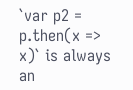`var p2 = p.then(x => x)` is always an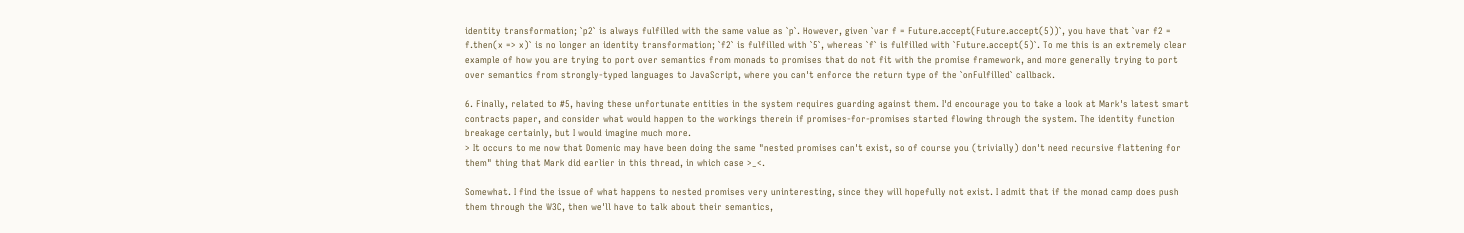identity transformation; `p2` is always fulfilled with the same value as `p`. However, given `var f = Future.accept(Future.accept(5))`, you have that `var f2 = f.then(x => x)` is no longer an identity transformation; `f2` is fulfilled with `5`, whereas `f` is fulfilled with `Future.accept(5)`. To me this is an extremely clear example of how you are trying to port over semantics from monads to promises that do not fit with the promise framework, and more generally trying to port over semantics from strongly-typed languages to JavaScript, where you can't enforce the return type of the `onFulfilled` callback.

6. Finally, related to #5, having these unfortunate entities in the system requires guarding against them. I'd encourage you to take a look at Mark's latest smart contracts paper, and consider what would happen to the workings therein if promises-for-promises started flowing through the system. The identity function breakage certainly, but I would imagine much more.
> It occurs to me now that Domenic may have been doing the same "nested promises can't exist, so of course you (trivially) don't need recursive flattening for them" thing that Mark did earlier in this thread, in which case >_<.

Somewhat. I find the issue of what happens to nested promises very uninteresting, since they will hopefully not exist. I admit that if the monad camp does push them through the W3C, then we'll have to talk about their semantics,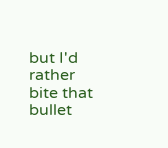but I'd rather bite that bullet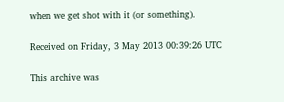when we get shot with it (or something).

Received on Friday, 3 May 2013 00:39:26 UTC

This archive was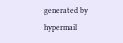generated by hypermail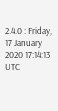2.4.0 : Friday, 17 January 2020 17:14:13 UTC